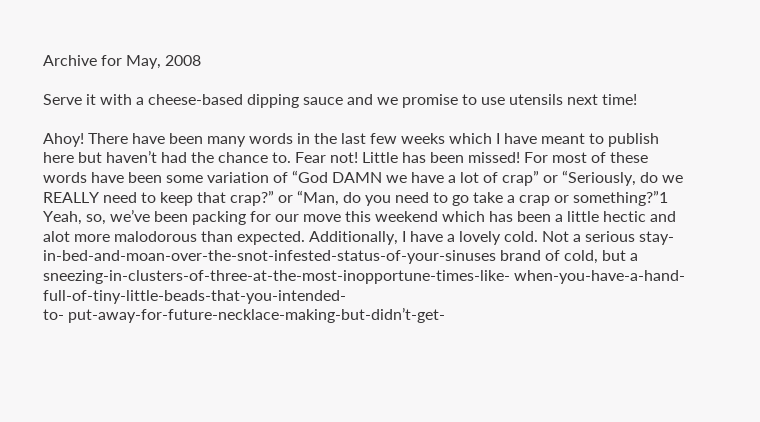Archive for May, 2008

Serve it with a cheese-based dipping sauce and we promise to use utensils next time!

Ahoy! There have been many words in the last few weeks which I have meant to publish here but haven’t had the chance to. Fear not! Little has been missed! For most of these words have been some variation of “God DAMN we have a lot of crap” or “Seriously, do we REALLY need to keep that crap?” or “Man, do you need to go take a crap or something?”1 Yeah, so, we’ve been packing for our move this weekend which has been a little hectic and alot more malodorous than expected. Additionally, I have a lovely cold. Not a serious stay-in-bed-and-moan-over-the-snot-infested-status-of-your-sinuses brand of cold, but a sneezing-in-clusters-of-three-at-the-most-inopportune-times-like- when-you-have-a-hand-full-of-tiny-little-beads-that-you-intended-
to- put-away-for-future-necklace-making-but-didn’t-get-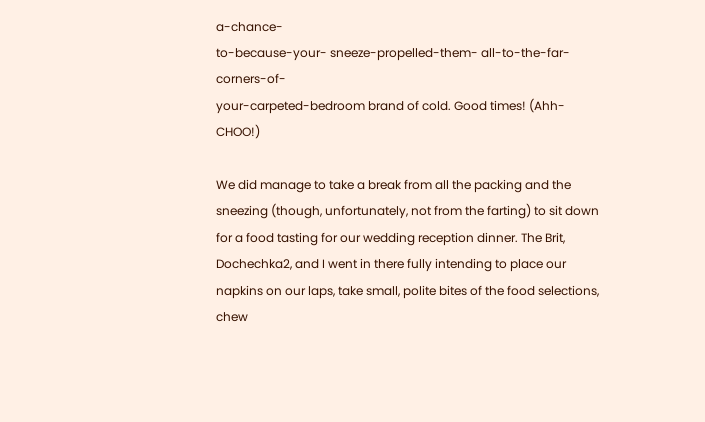a-chance-
to-because-your- sneeze-propelled-them- all-to-the-far-corners-of-
your-carpeted-bedroom brand of cold. Good times! (Ahh-CHOO!)

We did manage to take a break from all the packing and the sneezing (though, unfortunately, not from the farting) to sit down for a food tasting for our wedding reception dinner. The Brit, Dochechka2, and I went in there fully intending to place our napkins on our laps, take small, polite bites of the food selections, chew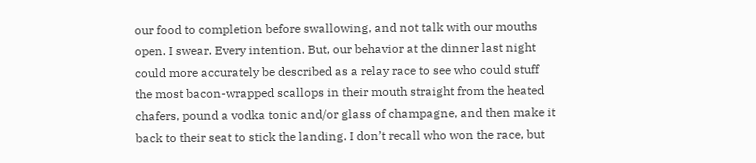our food to completion before swallowing, and not talk with our mouths open. I swear. Every intention. But, our behavior at the dinner last night could more accurately be described as a relay race to see who could stuff the most bacon-wrapped scallops in their mouth straight from the heated chafers, pound a vodka tonic and/or glass of champagne, and then make it back to their seat to stick the landing. I don’t recall who won the race, but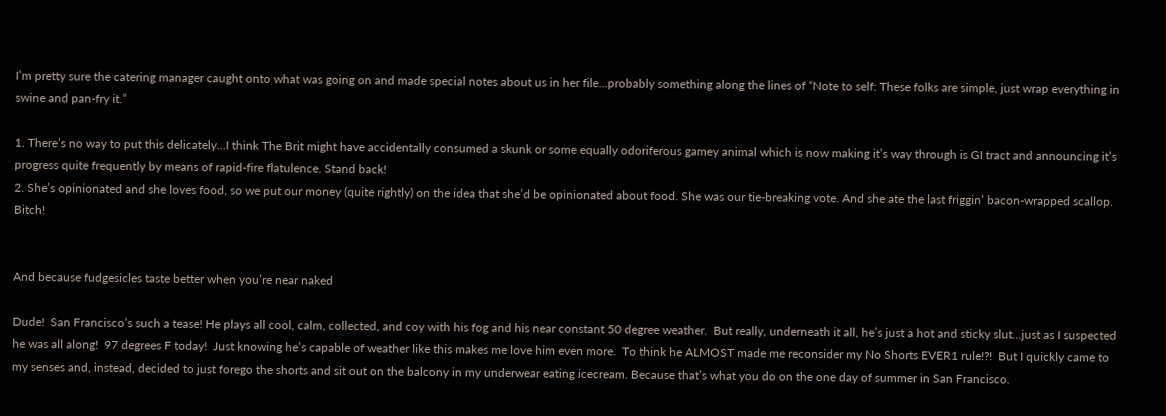I’m pretty sure the catering manager caught onto what was going on and made special notes about us in her file…probably something along the lines of “Note to self: These folks are simple, just wrap everything in swine and pan-fry it.”

1. There’s no way to put this delicately…I think The Brit might have accidentally consumed a skunk or some equally odoriferous gamey animal which is now making it’s way through is GI tract and announcing it’s progress quite frequently by means of rapid-fire flatulence. Stand back!
2. She’s opinionated and she loves food, so we put our money (quite rightly) on the idea that she’d be opinionated about food. She was our tie-breaking vote. And she ate the last friggin’ bacon-wrapped scallop. Bitch!


And because fudgesicles taste better when you’re near naked

Dude!  San Francisco’s such a tease! He plays all cool, calm, collected, and coy with his fog and his near constant 50 degree weather.  But really, underneath it all, he’s just a hot and sticky slut…just as I suspected he was all along!  97 degrees F today!  Just knowing he’s capable of weather like this makes me love him even more.  To think he ALMOST made me reconsider my No Shorts EVER1 rule!?!  But I quickly came to my senses and, instead, decided to just forego the shorts and sit out on the balcony in my underwear eating icecream. Because that’s what you do on the one day of summer in San Francisco.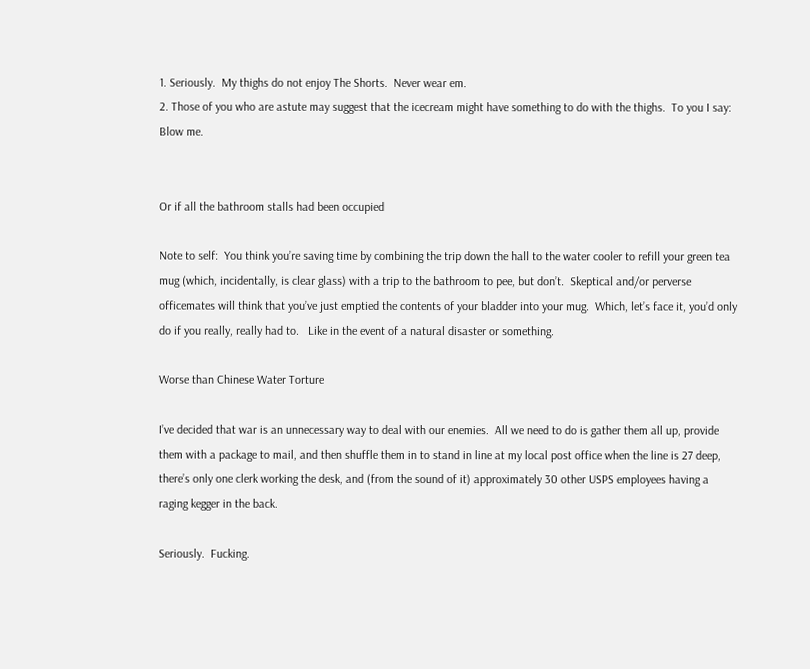1. Seriously.  My thighs do not enjoy The Shorts.  Never wear em.
2. Those of you who are astute may suggest that the icecream might have something to do with the thighs.  To you I say:  Blow me.


Or if all the bathroom stalls had been occupied

Note to self:  You think you’re saving time by combining the trip down the hall to the water cooler to refill your green tea mug (which, incidentally, is clear glass) with a trip to the bathroom to pee, but don’t.  Skeptical and/or perverse officemates will think that you’ve just emptied the contents of your bladder into your mug.  Which, let’s face it, you’d only do if you really, really had to.   Like in the event of a natural disaster or something.

Worse than Chinese Water Torture

I’ve decided that war is an unnecessary way to deal with our enemies.  All we need to do is gather them all up, provide them with a package to mail, and then shuffle them in to stand in line at my local post office when the line is 27 deep, there’s only one clerk working the desk, and (from the sound of it) approximately 30 other USPS employees having a raging kegger in the back.

Seriously.  Fucking.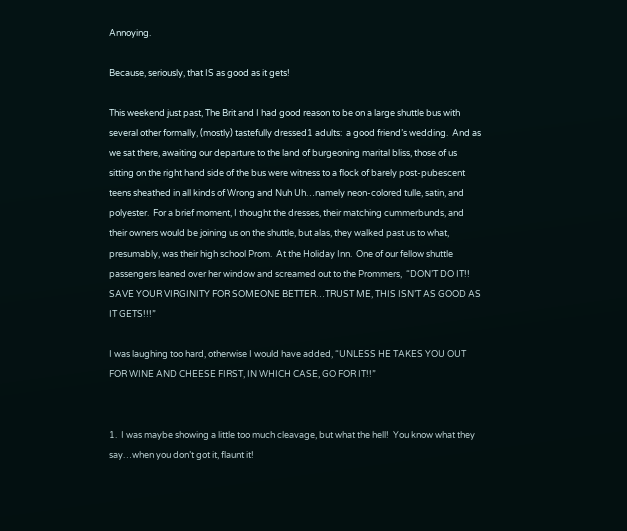Annoying.

Because, seriously, that IS as good as it gets!

This weekend just past, The Brit and I had good reason to be on a large shuttle bus with several other formally, (mostly) tastefully dressed1 adults:  a good friend’s wedding.  And as we sat there, awaiting our departure to the land of burgeoning marital bliss, those of us sitting on the right hand side of the bus were witness to a flock of barely post-pubescent teens sheathed in all kinds of Wrong and Nuh Uh…namely neon-colored tulle, satin, and polyester.  For a brief moment, I thought the dresses, their matching cummerbunds, and their owners would be joining us on the shuttle, but alas, they walked past us to what, presumably, was their high school Prom.  At the Holiday Inn.  One of our fellow shuttle passengers leaned over her window and screamed out to the Prommers,  “DON’T DO IT!!  SAVE YOUR VIRGINITY FOR SOMEONE BETTER…TRUST ME, THIS ISN’T AS GOOD AS IT GETS!!!”

I was laughing too hard, otherwise I would have added, “UNLESS HE TAKES YOU OUT FOR WINE AND CHEESE FIRST, IN WHICH CASE, GO FOR IT!!”


1.  I was maybe showing a little too much cleavage, but what the hell!  You know what they say…when you don’t got it, flaunt it!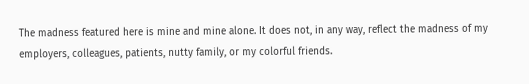The madness featured here is mine and mine alone. It does not, in any way, reflect the madness of my employers, colleagues, patients, nutty family, or my colorful friends.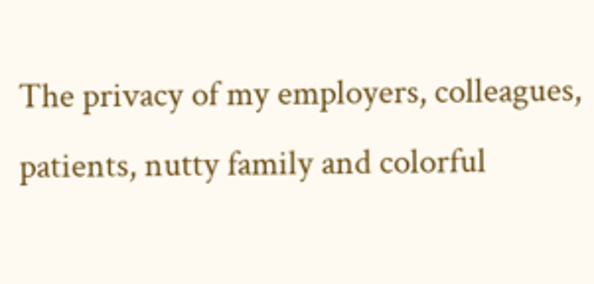The privacy of my employers, colleagues, patients, nutty family and colorful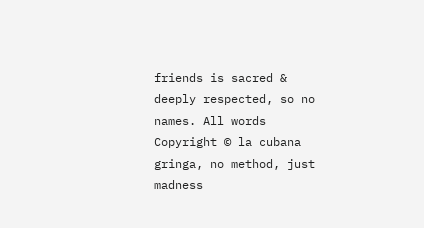friends is sacred & deeply respected, so no names. All words Copyright © la cubana gringa, no method, just madness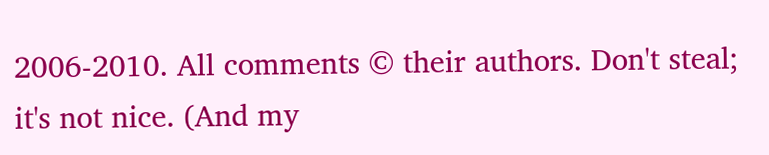2006-2010. All comments © their authors. Don't steal; it's not nice. (And my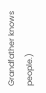Grandfather knows people.)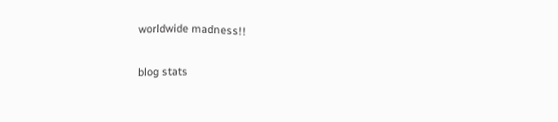worldwide madness!!

blog stats